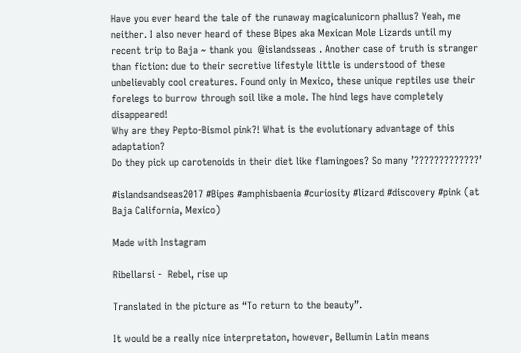Have you ever heard the tale of the runaway magicalunicorn phallus? Yeah, me neither. I also never heard of these Bipes aka Mexican Mole Lizards until my recent trip to Baja ~ thank you  @islandsseas . Another case of truth is stranger than fiction: due to their secretive lifestyle little is understood of these unbelievably cool creatures. Found only in Mexico, these unique reptiles use their forelegs to burrow through soil like a mole. The hind legs have completely disappeared!
Why are they Pepto-Bismol pink?! What is the evolutionary advantage of this adaptation?
Do they pick up carotenoids in their diet like flamingoes? So many ’?????????????’

#islandsandseas2017 #Bipes #amphisbaenia #curiosity #lizard #discovery #pink (at Baja California, Mexico)

Made with Instagram

Ribellarsi -  Rebel, rise up

Translated in the picture as “To return to the beauty”.

It would be a really nice interpretaton, however, Bellumin Latin means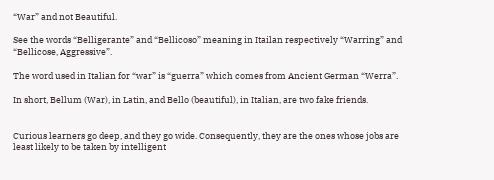“War” and not Beautiful.

See the words “Belligerante” and “Bellicoso” meaning in Itailan respectively “Warring” and “Bellicose, Aggressive”.

The word used in Italian for “war” is “guerra” which comes from Ancient German “Werra”.

In short, Bellum (War), in Latin, and Bello (beautiful), in Italian, are two fake friends.


Curious learners go deep, and they go wide. Consequently, they are the ones whose jobs are least likely to be taken by intelligent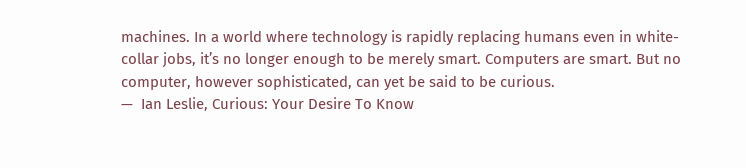machines. In a world where technology is rapidly replacing humans even in white-collar jobs, it’s no longer enough to be merely smart. Computers are smart. But no computer, however sophisticated, can yet be said to be curious.
—  Ian Leslie, Curious: Your Desire To Know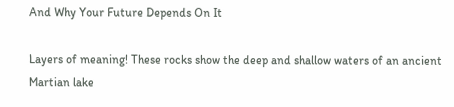And Why Your Future Depends On It

Layers of meaning! These rocks show the deep and shallow waters of an ancient Martian lake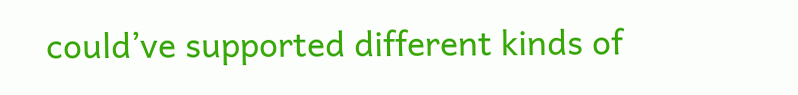could’ve supported different kinds of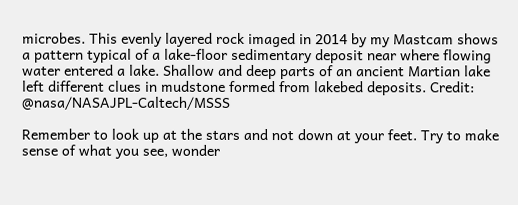microbes. This evenly layered rock imaged in 2014 by my Mastcam shows a pattern typical of a lake-floor sedimentary deposit near where flowing water entered a lake. Shallow and deep parts of an ancient Martian lake left different clues in mudstone formed from lakebed deposits. Credit: @nasa/NASAJPL-Caltech/MSSS

Remember to look up at the stars and not down at your feet. Try to make sense of what you see, wonder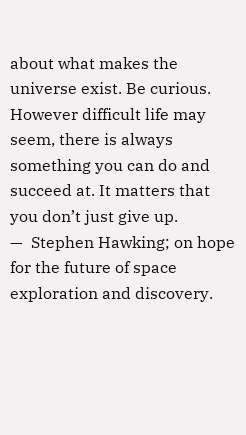about what makes the universe exist. Be curious. However difficult life may seem, there is always something you can do and succeed at. It matters that you don’t just give up.
—  Stephen Hawking; on hope for the future of space exploration and discovery.